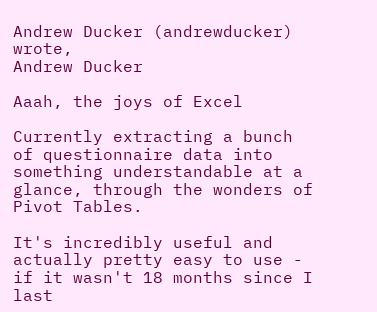Andrew Ducker (andrewducker) wrote,
Andrew Ducker

Aaah, the joys of Excel

Currently extracting a bunch of questionnaire data into something understandable at a glance, through the wonders of Pivot Tables.

It's incredibly useful and actually pretty easy to use - if it wasn't 18 months since I last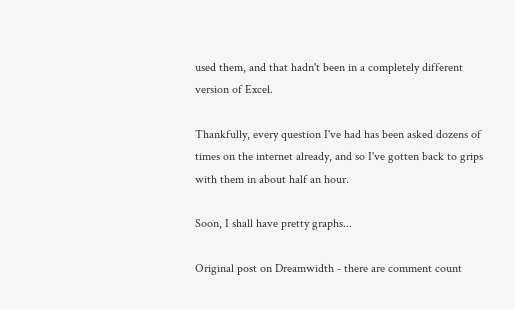used them, and that hadn't been in a completely different version of Excel.

Thankfully, every question I've had has been asked dozens of times on the internet already, and so I've gotten back to grips with them in about half an hour.

Soon, I shall have pretty graphs...

Original post on Dreamwidth - there are comment count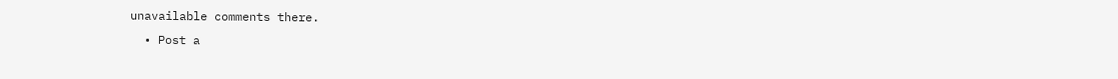unavailable comments there.
  • Post a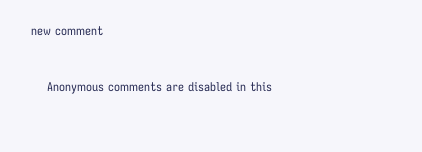new comment


    Anonymous comments are disabled in this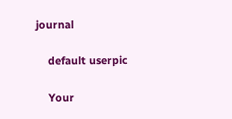journal

    default userpic

    Your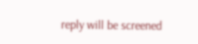reply will be screened